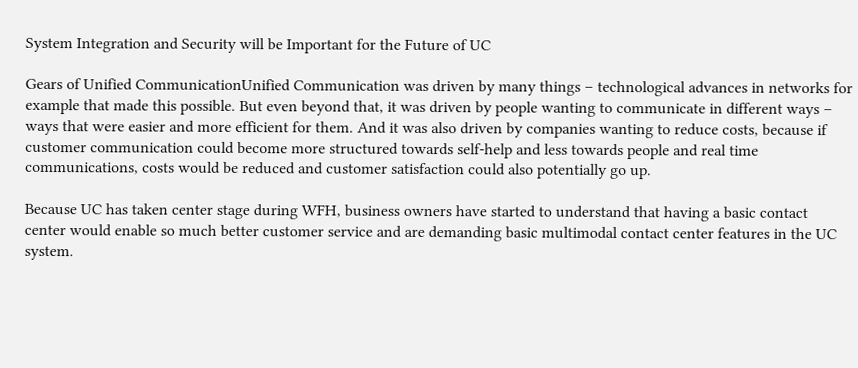System Integration and Security will be Important for the Future of UC

Gears of Unified CommunicationUnified Communication was driven by many things – technological advances in networks for example that made this possible. But even beyond that, it was driven by people wanting to communicate in different ways – ways that were easier and more efficient for them. And it was also driven by companies wanting to reduce costs, because if customer communication could become more structured towards self-help and less towards people and real time communications, costs would be reduced and customer satisfaction could also potentially go up.

Because UC has taken center stage during WFH, business owners have started to understand that having a basic contact center would enable so much better customer service and are demanding basic multimodal contact center features in the UC system.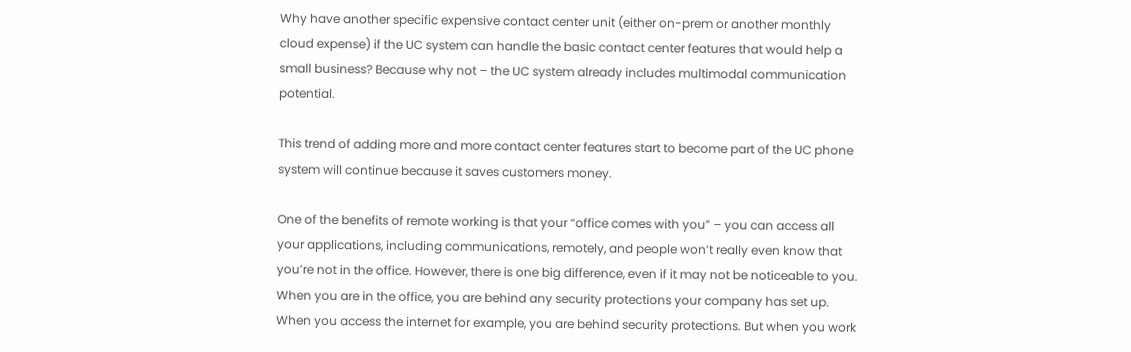Why have another specific expensive contact center unit (either on-prem or another monthly cloud expense) if the UC system can handle the basic contact center features that would help a small business? Because why not – the UC system already includes multimodal communication potential.

This trend of adding more and more contact center features start to become part of the UC phone system will continue because it saves customers money.

One of the benefits of remote working is that your “office comes with you” – you can access all your applications, including communications, remotely, and people won’t really even know that you’re not in the office. However, there is one big difference, even if it may not be noticeable to you. When you are in the office, you are behind any security protections your company has set up. When you access the internet for example, you are behind security protections. But when you work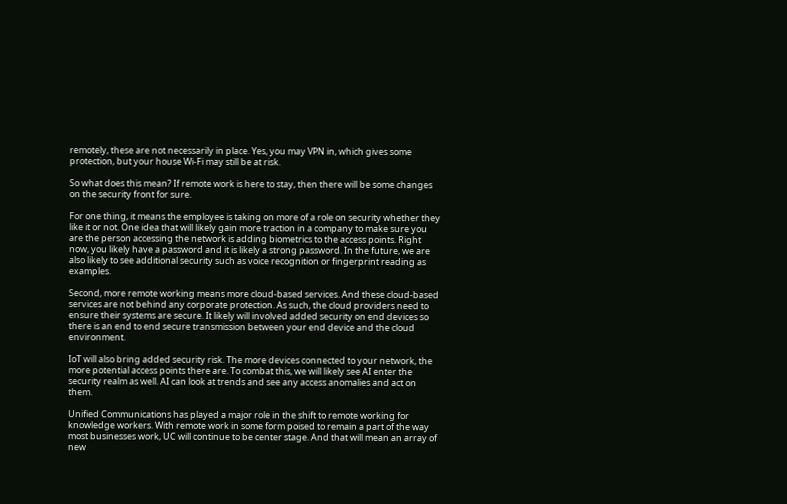remotely, these are not necessarily in place. Yes, you may VPN in, which gives some protection, but your house Wi-Fi may still be at risk.

So what does this mean? If remote work is here to stay, then there will be some changes on the security front for sure.

For one thing, it means the employee is taking on more of a role on security whether they like it or not. One idea that will likely gain more traction in a company to make sure you are the person accessing the network is adding biometrics to the access points. Right now, you likely have a password and it is likely a strong password. In the future, we are also likely to see additional security such as voice recognition or fingerprint reading as examples.

Second, more remote working means more cloud-based services. And these cloud-based services are not behind any corporate protection. As such, the cloud providers need to ensure their systems are secure. It likely will involved added security on end devices so there is an end to end secure transmission between your end device and the cloud environment.

IoT will also bring added security risk. The more devices connected to your network, the more potential access points there are. To combat this, we will likely see AI enter the security realm as well. AI can look at trends and see any access anomalies and act on them.

Unified Communications has played a major role in the shift to remote working for knowledge workers. With remote work in some form poised to remain a part of the way most businesses work, UC will continue to be center stage. And that will mean an array of new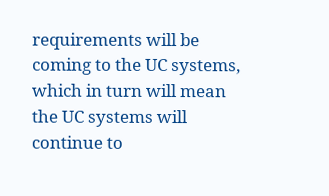requirements will be coming to the UC systems, which in turn will mean the UC systems will continue to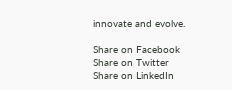innovate and evolve.

Share on Facebook
Share on Twitter
Share on LinkedIn